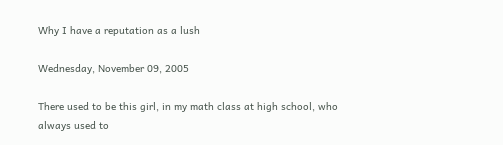Why I have a reputation as a lush

Wednesday, November 09, 2005

There used to be this girl, in my math class at high school, who always used to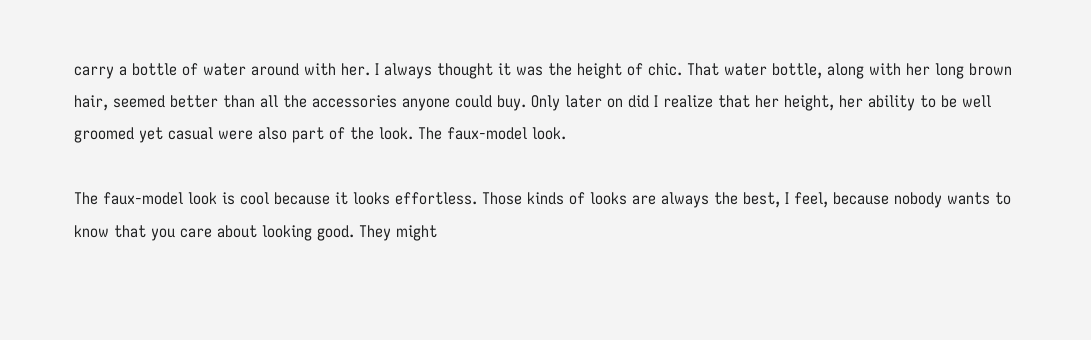carry a bottle of water around with her. I always thought it was the height of chic. That water bottle, along with her long brown hair, seemed better than all the accessories anyone could buy. Only later on did I realize that her height, her ability to be well groomed yet casual were also part of the look. The faux-model look.

The faux-model look is cool because it looks effortless. Those kinds of looks are always the best, I feel, because nobody wants to know that you care about looking good. They might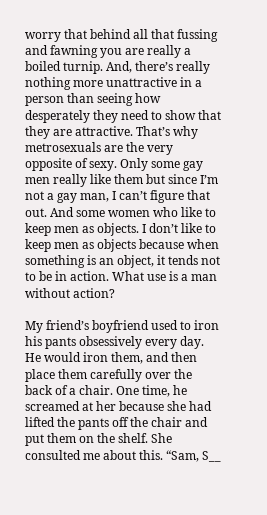worry that behind all that fussing and fawning you are really a boiled turnip. And, there’s really nothing more unattractive in a person than seeing how desperately they need to show that they are attractive. That’s why metrosexuals are the very opposite of sexy. Only some gay men really like them but since I’m not a gay man, I can’t figure that out. And some women who like to keep men as objects. I don’t like to keep men as objects because when something is an object, it tends not to be in action. What use is a man without action?

My friend’s boyfriend used to iron his pants obsessively every day. He would iron them, and then place them carefully over the back of a chair. One time, he screamed at her because she had lifted the pants off the chair and put them on the shelf. She consulted me about this. “Sam, S__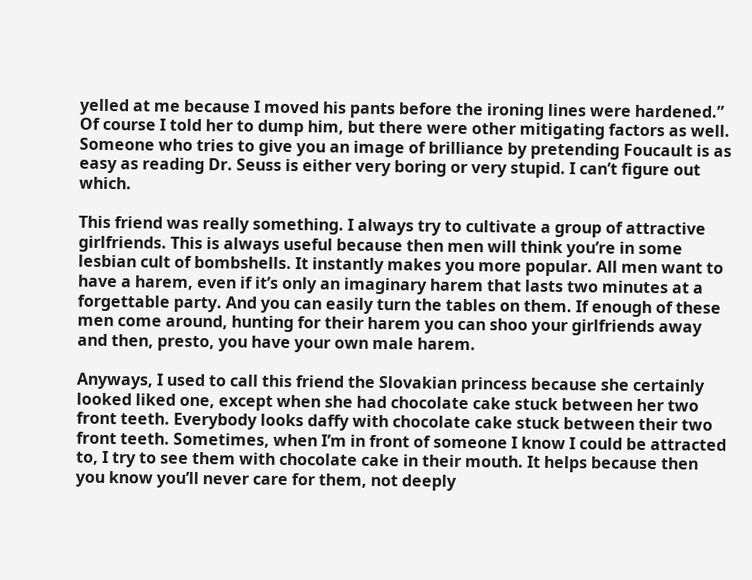yelled at me because I moved his pants before the ironing lines were hardened.” Of course I told her to dump him, but there were other mitigating factors as well. Someone who tries to give you an image of brilliance by pretending Foucault is as easy as reading Dr. Seuss is either very boring or very stupid. I can’t figure out which.

This friend was really something. I always try to cultivate a group of attractive girlfriends. This is always useful because then men will think you’re in some lesbian cult of bombshells. It instantly makes you more popular. All men want to have a harem, even if it’s only an imaginary harem that lasts two minutes at a forgettable party. And you can easily turn the tables on them. If enough of these men come around, hunting for their harem you can shoo your girlfriends away and then, presto, you have your own male harem.

Anyways, I used to call this friend the Slovakian princess because she certainly looked liked one, except when she had chocolate cake stuck between her two front teeth. Everybody looks daffy with chocolate cake stuck between their two front teeth. Sometimes, when I’m in front of someone I know I could be attracted to, I try to see them with chocolate cake in their mouth. It helps because then you know you’ll never care for them, not deeply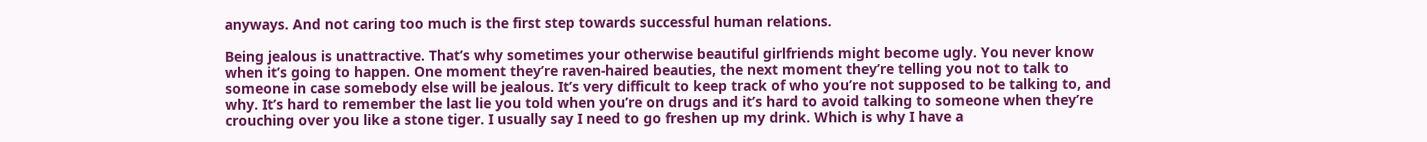anyways. And not caring too much is the first step towards successful human relations.

Being jealous is unattractive. That’s why sometimes your otherwise beautiful girlfriends might become ugly. You never know when it’s going to happen. One moment they’re raven-haired beauties, the next moment they’re telling you not to talk to someone in case somebody else will be jealous. It’s very difficult to keep track of who you’re not supposed to be talking to, and why. It’s hard to remember the last lie you told when you’re on drugs and it’s hard to avoid talking to someone when they’re crouching over you like a stone tiger. I usually say I need to go freshen up my drink. Which is why I have a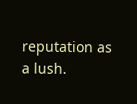reputation as a lush.